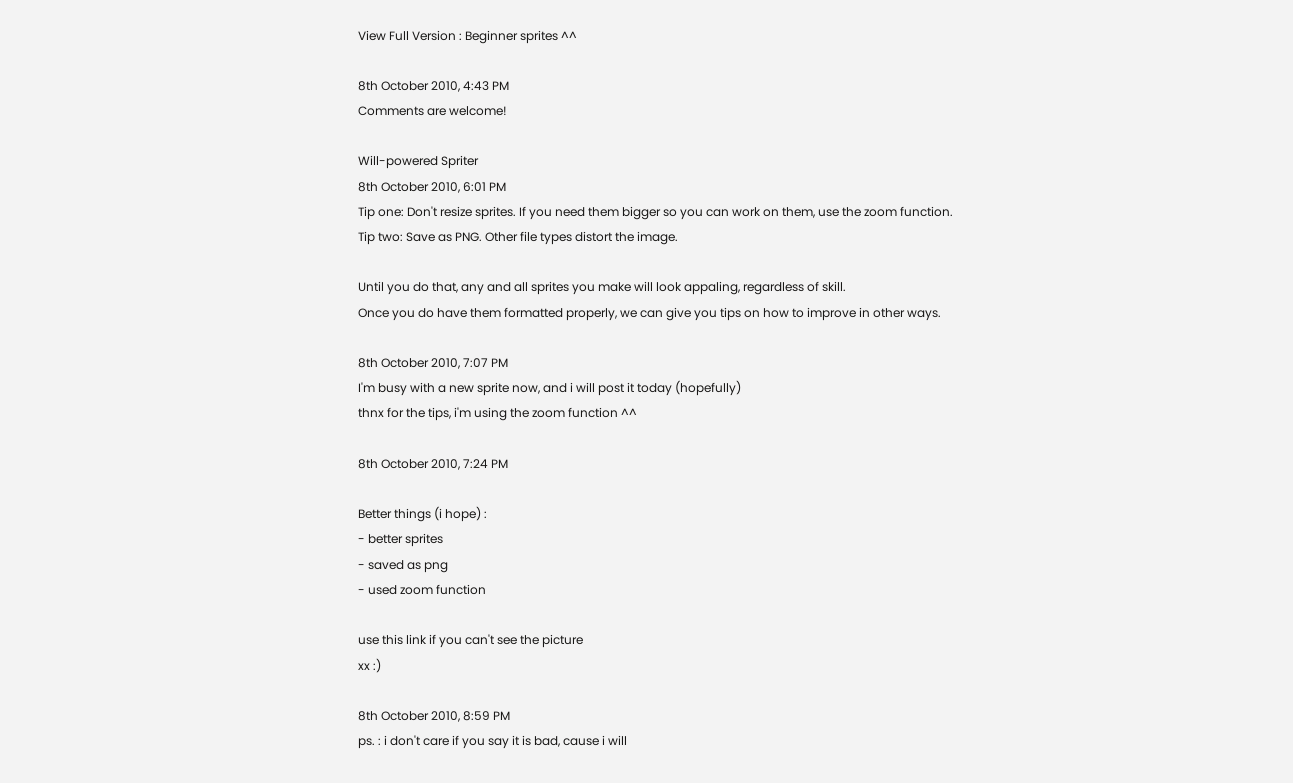View Full Version : Beginner sprites ^^

8th October 2010, 4:43 PM
Comments are welcome!

Will-powered Spriter
8th October 2010, 6:01 PM
Tip one: Don't resize sprites. If you need them bigger so you can work on them, use the zoom function.
Tip two: Save as PNG. Other file types distort the image.

Until you do that, any and all sprites you make will look appaling, regardless of skill.
Once you do have them formatted properly, we can give you tips on how to improve in other ways.

8th October 2010, 7:07 PM
I'm busy with a new sprite now, and i will post it today (hopefully)
thnx for the tips, i'm using the zoom function ^^

8th October 2010, 7:24 PM

Better things (i hope) :
- better sprites
- saved as png
- used zoom function

use this link if you can't see the picture
xx :)

8th October 2010, 8:59 PM
ps. : i don't care if you say it is bad, cause i will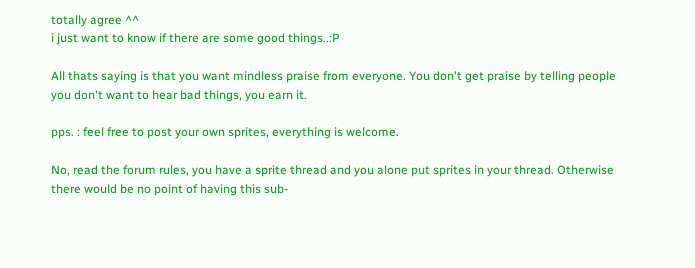totally agree ^^
i just want to know if there are some good things..:P

All thats saying is that you want mindless praise from everyone. You don't get praise by telling people you don't want to hear bad things, you earn it.

pps. : feel free to post your own sprites, everything is welcome.

No, read the forum rules, you have a sprite thread and you alone put sprites in your thread. Otherwise there would be no point of having this sub-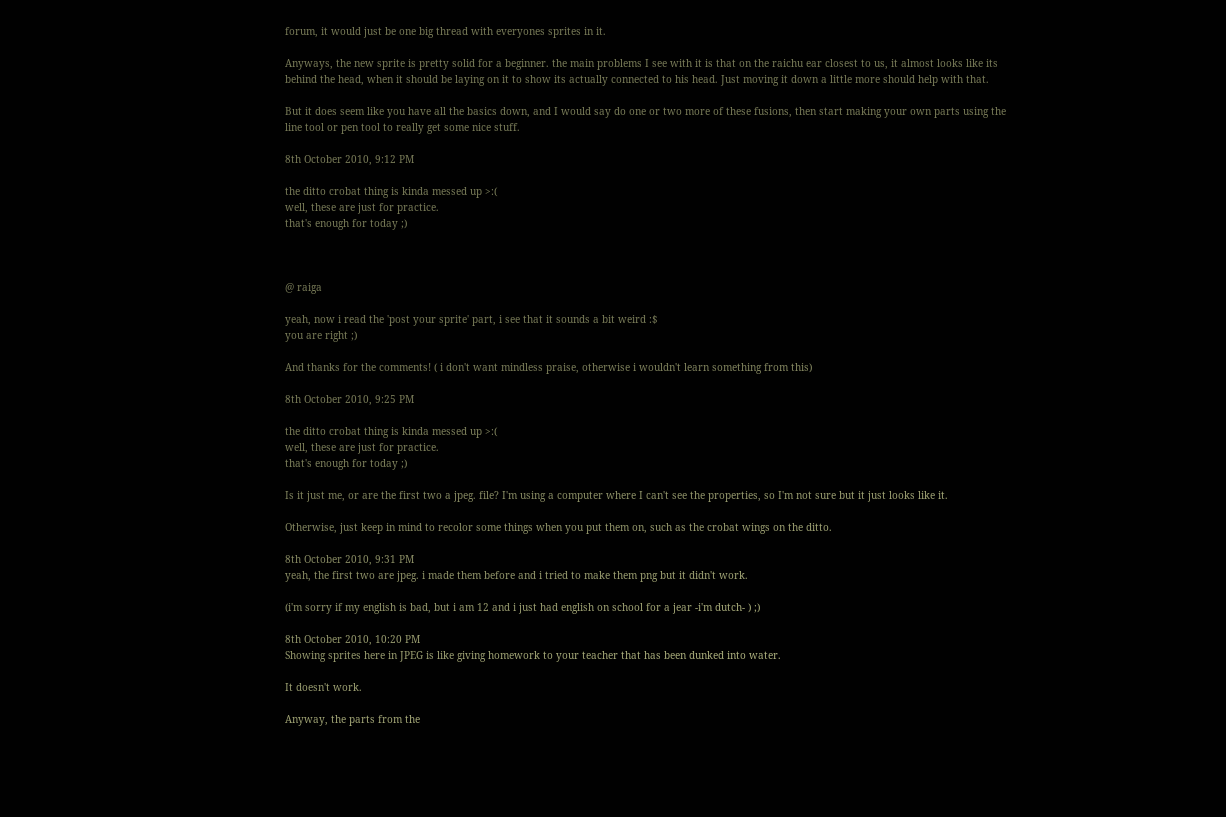forum, it would just be one big thread with everyones sprites in it.

Anyways, the new sprite is pretty solid for a beginner. the main problems I see with it is that on the raichu ear closest to us, it almost looks like its behind the head, when it should be laying on it to show its actually connected to his head. Just moving it down a little more should help with that.

But it does seem like you have all the basics down, and I would say do one or two more of these fusions, then start making your own parts using the line tool or pen tool to really get some nice stuff.

8th October 2010, 9:12 PM

the ditto crobat thing is kinda messed up >:(
well, these are just for practice.
that's enough for today ;)



@ raiga

yeah, now i read the 'post your sprite' part, i see that it sounds a bit weird :$
you are right ;)

And thanks for the comments! ( i don't want mindless praise, otherwise i wouldn't learn something from this)

8th October 2010, 9:25 PM

the ditto crobat thing is kinda messed up >:(
well, these are just for practice.
that's enough for today ;)

Is it just me, or are the first two a jpeg. file? I'm using a computer where I can't see the properties, so I'm not sure but it just looks like it.

Otherwise, just keep in mind to recolor some things when you put them on, such as the crobat wings on the ditto.

8th October 2010, 9:31 PM
yeah, the first two are jpeg. i made them before and i tried to make them png but it didn't work.

(i'm sorry if my english is bad, but i am 12 and i just had english on school for a jear -i'm dutch- ) ;)

8th October 2010, 10:20 PM
Showing sprites here in JPEG is like giving homework to your teacher that has been dunked into water.

It doesn't work.

Anyway, the parts from the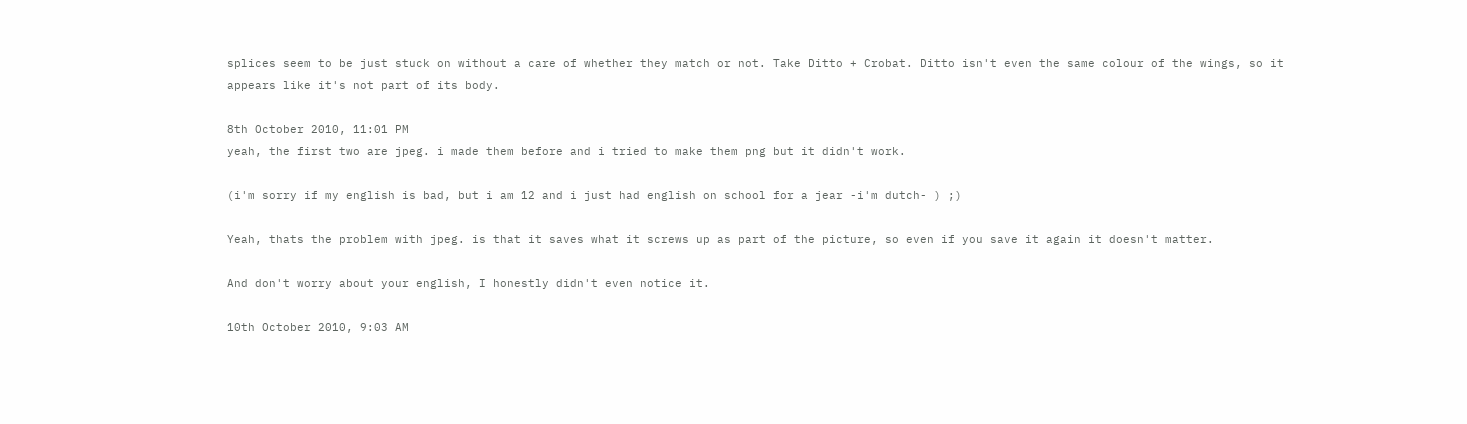splices seem to be just stuck on without a care of whether they match or not. Take Ditto + Crobat. Ditto isn't even the same colour of the wings, so it appears like it's not part of its body.

8th October 2010, 11:01 PM
yeah, the first two are jpeg. i made them before and i tried to make them png but it didn't work.

(i'm sorry if my english is bad, but i am 12 and i just had english on school for a jear -i'm dutch- ) ;)

Yeah, thats the problem with jpeg. is that it saves what it screws up as part of the picture, so even if you save it again it doesn't matter.

And don't worry about your english, I honestly didn't even notice it.

10th October 2010, 9:03 AM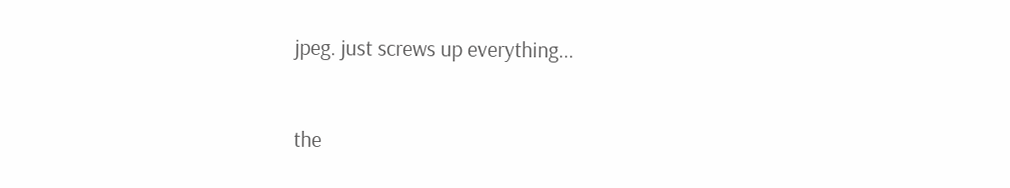jpeg. just screws up everything...


the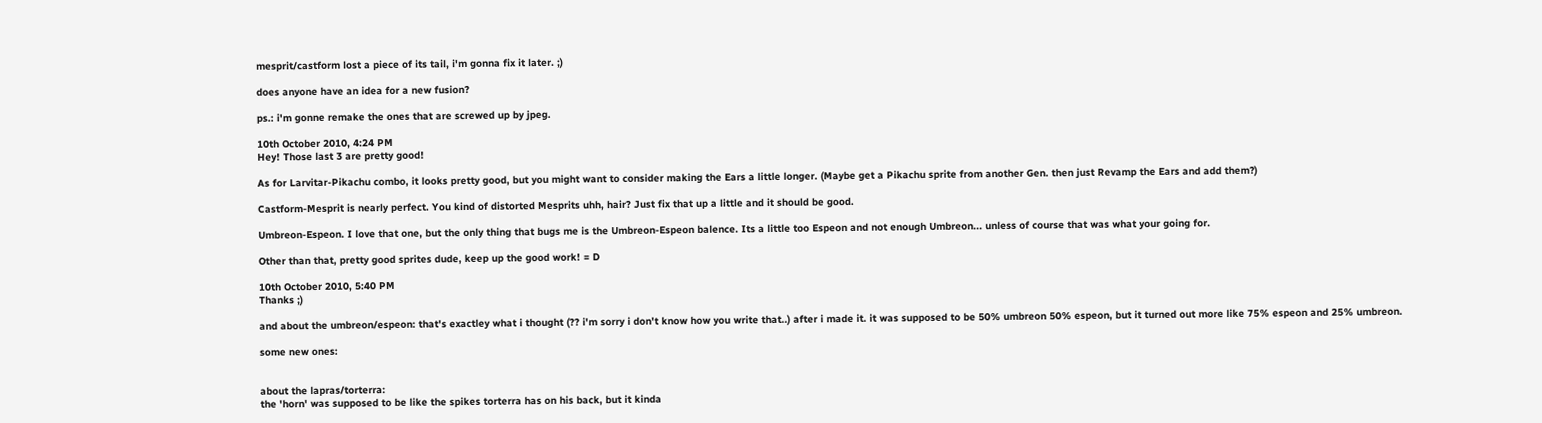mesprit/castform lost a piece of its tail, i'm gonna fix it later. ;)

does anyone have an idea for a new fusion?

ps.: i'm gonne remake the ones that are screwed up by jpeg.

10th October 2010, 4:24 PM
Hey! Those last 3 are pretty good!

As for Larvitar-Pikachu combo, it looks pretty good, but you might want to consider making the Ears a little longer. (Maybe get a Pikachu sprite from another Gen. then just Revamp the Ears and add them?)

Castform-Mesprit is nearly perfect. You kind of distorted Mesprits uhh, hair? Just fix that up a little and it should be good.

Umbreon-Espeon. I love that one, but the only thing that bugs me is the Umbreon-Espeon balence. Its a little too Espeon and not enough Umbreon... unless of course that was what your going for.

Other than that, pretty good sprites dude, keep up the good work! = D

10th October 2010, 5:40 PM
Thanks ;)

and about the umbreon/espeon: that's exactley what i thought (?? i'm sorry i don't know how you write that..) after i made it. it was supposed to be 50% umbreon 50% espeon, but it turned out more like 75% espeon and 25% umbreon.

some new ones:


about the lapras/torterra:
the 'horn' was supposed to be like the spikes torterra has on his back, but it kinda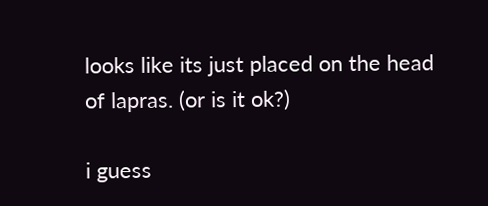looks like its just placed on the head of lapras. (or is it ok?)

i guess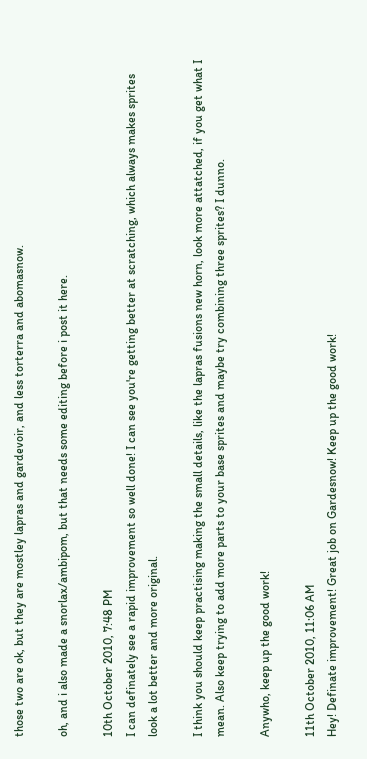those two are ok, but they are mostley lapras and gardevoir, and less torterra and abomasnow.

oh, and i also made a snorlax/ambipom, but that needs some editing before i post it here.

10th October 2010, 7:48 PM
I can definately see a rapid improvement so well done! I can see you're getting better at scratching, which always makes sprites look a lot better and more original.

I think you should keep practising making the small details, like the lapras fusions new horn, look more attatched, if you get what I mean. Also keep trying to add more parts to your base sprites and maybe try combining three sprites? I dunno.

Anywho, keep up the good work!

11th October 2010, 11:06 AM
Hey! Definate improvement! Great job on Gardesnow! Keep up the good work!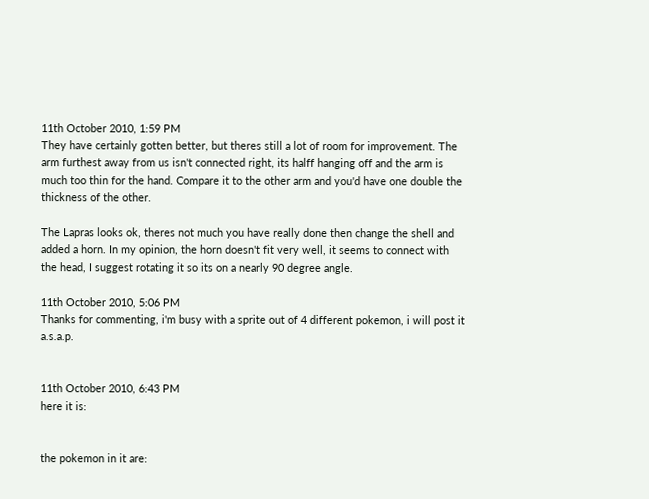11th October 2010, 1:59 PM
They have certainly gotten better, but theres still a lot of room for improvement. The arm furthest away from us isn't connected right, its halff hanging off and the arm is much too thin for the hand. Compare it to the other arm and you'd have one double the thickness of the other.

The Lapras looks ok, theres not much you have really done then change the shell and added a horn. In my opinion, the horn doesn't fit very well, it seems to connect with the head, I suggest rotating it so its on a nearly 90 degree angle.

11th October 2010, 5:06 PM
Thanks for commenting, i'm busy with a sprite out of 4 different pokemon, i will post it a.s.a.p.


11th October 2010, 6:43 PM
here it is:


the pokemon in it are: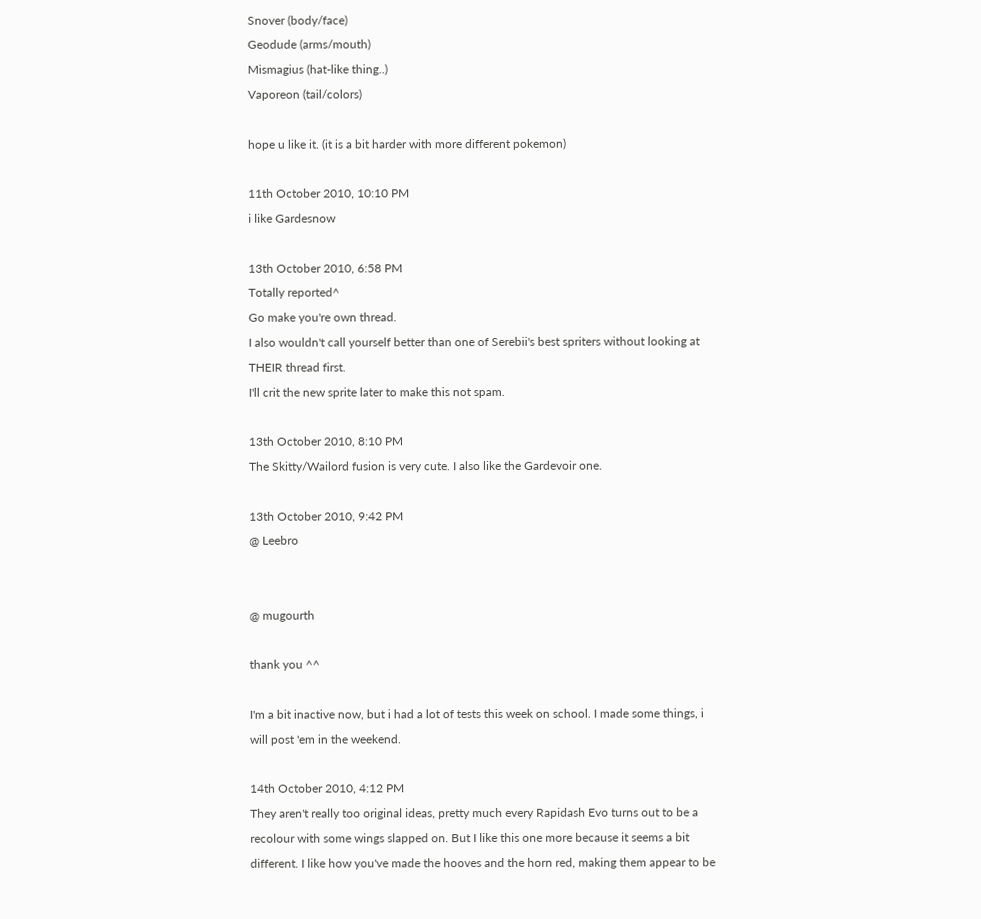Snover (body/face)
Geodude (arms/mouth)
Mismagius (hat-like thing..)
Vaporeon (tail/colors)

hope u like it. (it is a bit harder with more different pokemon)

11th October 2010, 10:10 PM
i like Gardesnow

13th October 2010, 6:58 PM
Totally reported^
Go make you're own thread.
I also wouldn't call yourself better than one of Serebii's best spriters without looking at THEIR thread first.
I'll crit the new sprite later to make this not spam.

13th October 2010, 8:10 PM
The Skitty/Wailord fusion is very cute. I also like the Gardevoir one.

13th October 2010, 9:42 PM
@ Leebro


@ mugourth

thank you ^^

I'm a bit inactive now, but i had a lot of tests this week on school. I made some things, i will post 'em in the weekend.

14th October 2010, 4:12 PM
They aren't really too original ideas, pretty much every Rapidash Evo turns out to be a recolour with some wings slapped on. But I like this one more because it seems a bit different. I like how you've made the hooves and the horn red, making them appear to be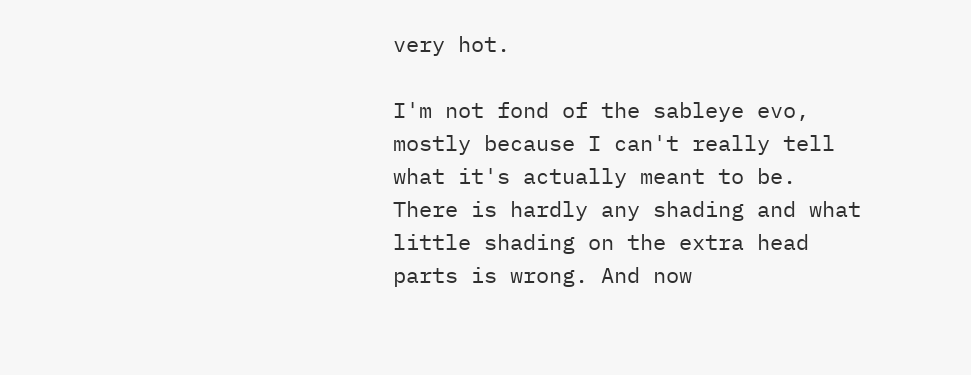very hot.

I'm not fond of the sableye evo, mostly because I can't really tell what it's actually meant to be. There is hardly any shading and what little shading on the extra head parts is wrong. And now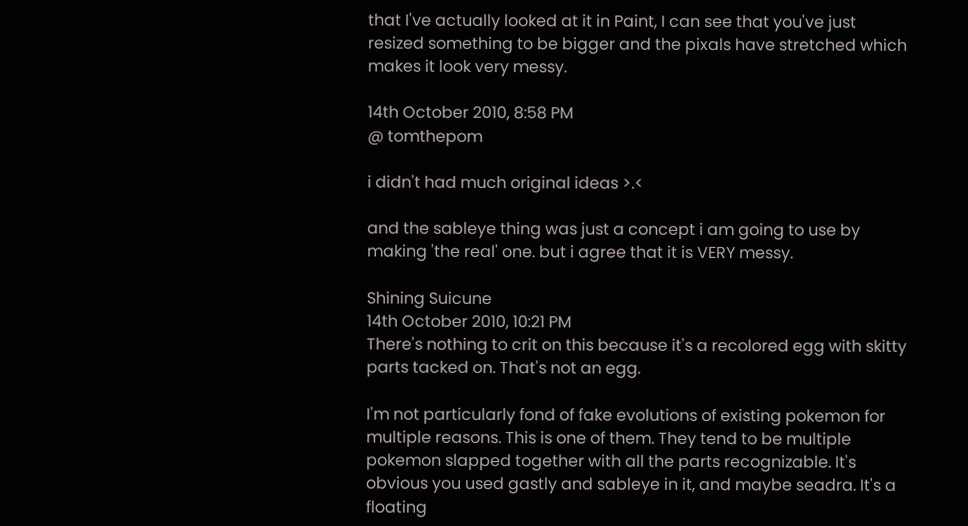that I've actually looked at it in Paint, I can see that you've just resized something to be bigger and the pixals have stretched which makes it look very messy.

14th October 2010, 8:58 PM
@ tomthepom

i didn't had much original ideas >.<

and the sableye thing was just a concept i am going to use by making 'the real' one. but i agree that it is VERY messy.

Shining Suicune
14th October 2010, 10:21 PM
There's nothing to crit on this because it's a recolored egg with skitty parts tacked on. That's not an egg.

I'm not particularly fond of fake evolutions of existing pokemon for multiple reasons. This is one of them. They tend to be multiple pokemon slapped together with all the parts recognizable. It's obvious you used gastly and sableye in it, and maybe seadra. It's a floating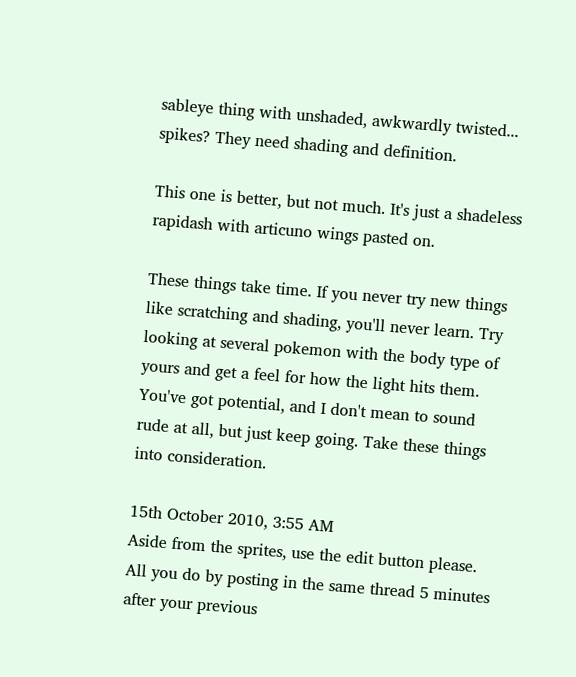sableye thing with unshaded, awkwardly twisted... spikes? They need shading and definition.

This one is better, but not much. It's just a shadeless rapidash with articuno wings pasted on.

These things take time. If you never try new things like scratching and shading, you'll never learn. Try looking at several pokemon with the body type of yours and get a feel for how the light hits them. You've got potential, and I don't mean to sound rude at all, but just keep going. Take these things into consideration.

15th October 2010, 3:55 AM
Aside from the sprites, use the edit button please. All you do by posting in the same thread 5 minutes after your previous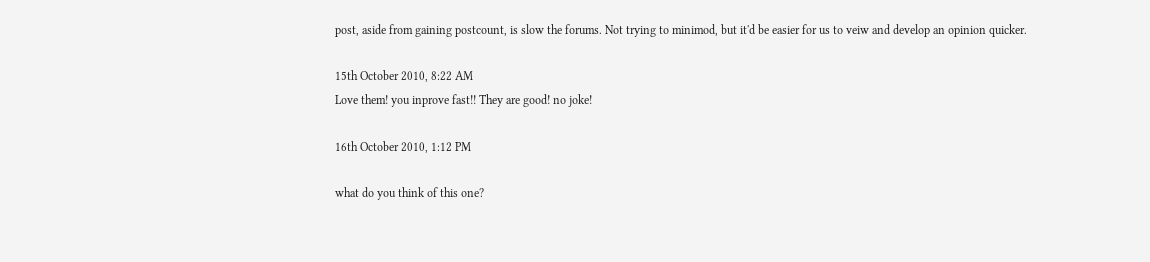post, aside from gaining postcount, is slow the forums. Not trying to minimod, but it'd be easier for us to veiw and develop an opinion quicker.

15th October 2010, 8:22 AM
Love them! you inprove fast!! They are good! no joke!

16th October 2010, 1:12 PM

what do you think of this one?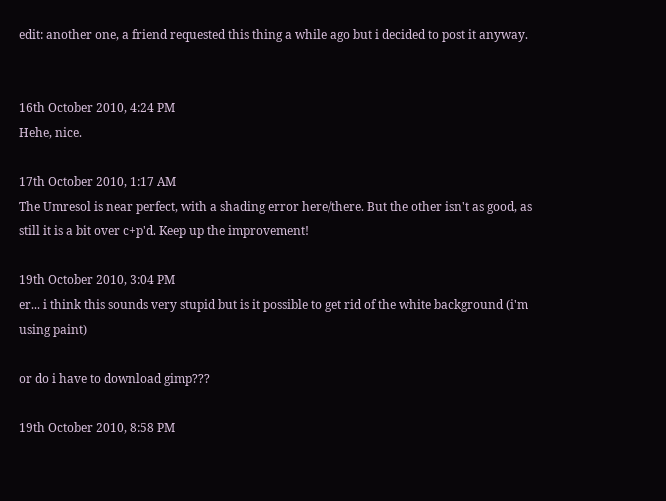edit: another one, a friend requested this thing a while ago but i decided to post it anyway.


16th October 2010, 4:24 PM
Hehe, nice.

17th October 2010, 1:17 AM
The Umresol is near perfect, with a shading error here/there. But the other isn't as good, as still it is a bit over c+p'd. Keep up the improvement!

19th October 2010, 3:04 PM
er... i think this sounds very stupid but is it possible to get rid of the white background (i'm using paint)

or do i have to download gimp???

19th October 2010, 8:58 PM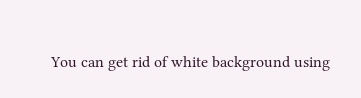You can get rid of white background using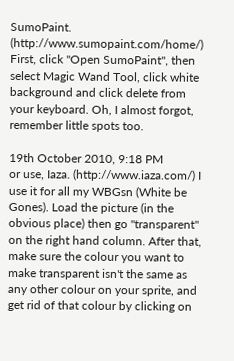SumoPaint. (http://www.sumopaint.com/home/) First, click "Open SumoPaint", then select Magic Wand Tool, click white background and click delete from your keyboard. Oh, I almost forgot, remember little spots too.

19th October 2010, 9:18 PM
or use, Iaza. (http://www.iaza.com/) I use it for all my WBGsn (White be Gones). Load the picture (in the obvious place) then go "transparent" on the right hand column. After that, make sure the colour you want to make transparent isn't the same as any other colour on your sprite, and get rid of that colour by clicking on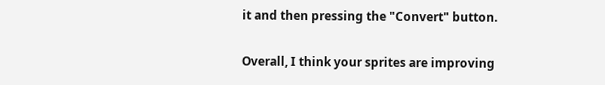it and then pressing the "Convert" button.

Overall, I think your sprites are improving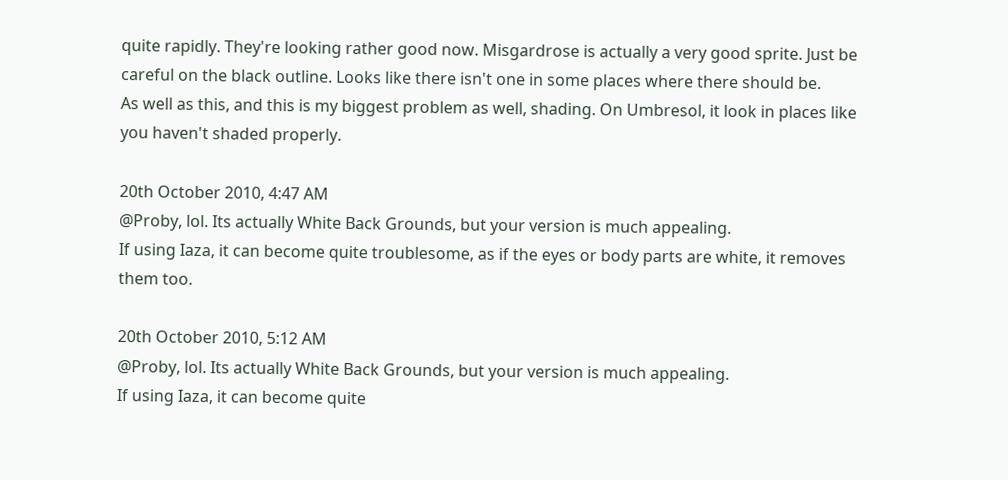quite rapidly. They're looking rather good now. Misgardrose is actually a very good sprite. Just be careful on the black outline. Looks like there isn't one in some places where there should be.
As well as this, and this is my biggest problem as well, shading. On Umbresol, it look in places like you haven't shaded properly.

20th October 2010, 4:47 AM
@Proby, lol. Its actually White Back Grounds, but your version is much appealing.
If using Iaza, it can become quite troublesome, as if the eyes or body parts are white, it removes them too.

20th October 2010, 5:12 AM
@Proby, lol. Its actually White Back Grounds, but your version is much appealing.
If using Iaza, it can become quite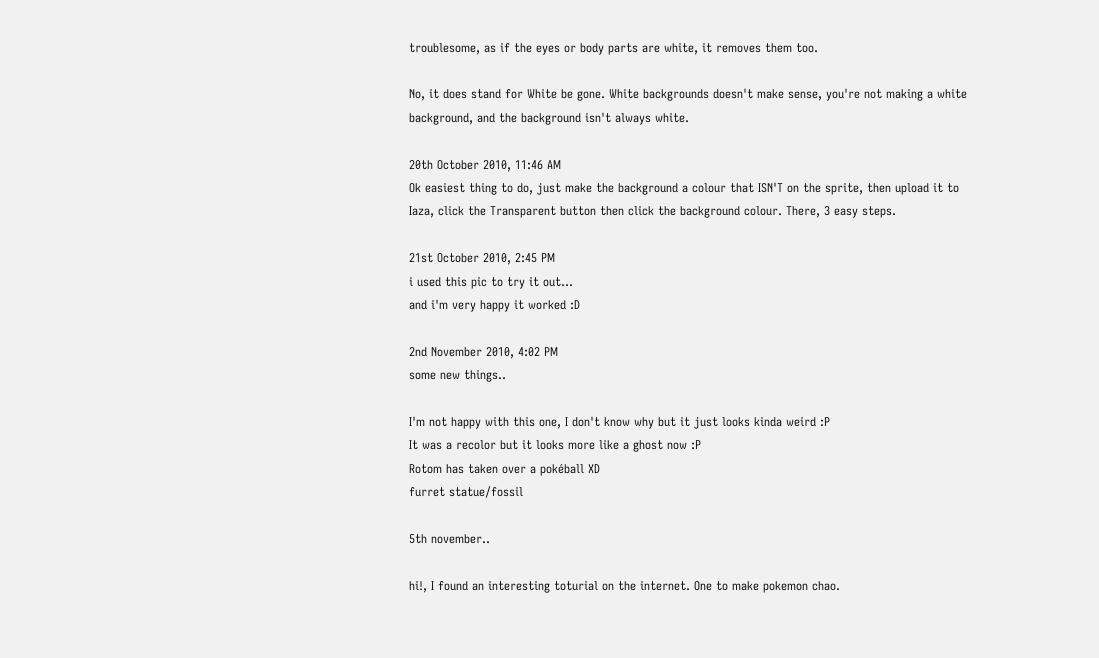troublesome, as if the eyes or body parts are white, it removes them too.

No, it does stand for White be gone. White backgrounds doesn't make sense, you're not making a white background, and the background isn't always white.

20th October 2010, 11:46 AM
Ok easiest thing to do, just make the background a colour that ISN'T on the sprite, then upload it to Iaza, click the Transparent button then click the background colour. There, 3 easy steps.

21st October 2010, 2:45 PM
i used this pic to try it out...
and i'm very happy it worked :D

2nd November 2010, 4:02 PM
some new things..

I'm not happy with this one, I don't know why but it just looks kinda weird :P
It was a recolor but it looks more like a ghost now :P
Rotom has taken over a pokéball XD
furret statue/fossil

5th november..

hi!, I found an interesting toturial on the internet. One to make pokemon chao.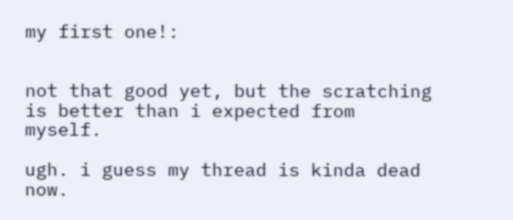my first one!:


not that good yet, but the scratching is better than i expected from myself.

ugh. i guess my thread is kinda dead now.